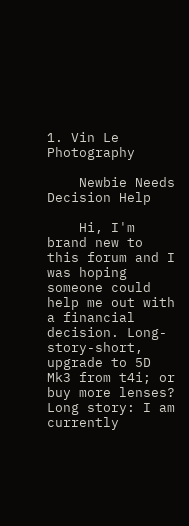1. Vin Le Photography

    Newbie Needs Decision Help

    Hi, I'm brand new to this forum and I was hoping someone could help me out with a financial decision. Long-story-short, upgrade to 5D Mk3 from t4i; or buy more lenses? Long story: I am currently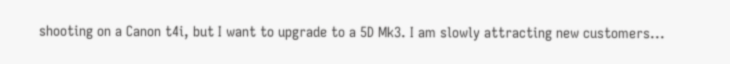shooting on a Canon t4i, but I want to upgrade to a 5D Mk3. I am slowly attracting new customers...